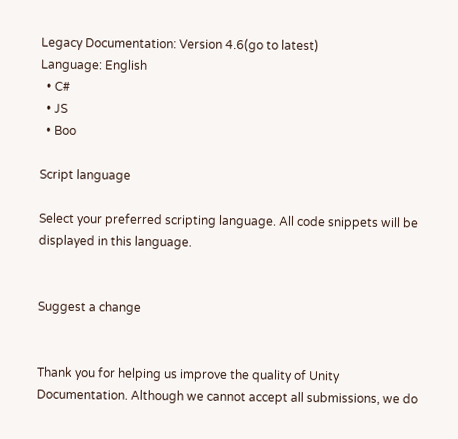Legacy Documentation: Version 4.6(go to latest)
Language: English
  • C#
  • JS
  • Boo

Script language

Select your preferred scripting language. All code snippets will be displayed in this language.


Suggest a change


Thank you for helping us improve the quality of Unity Documentation. Although we cannot accept all submissions, we do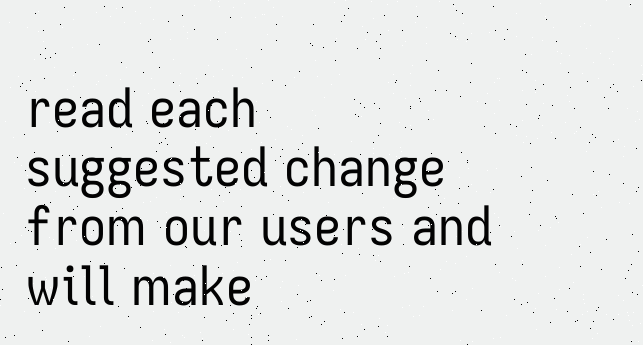read each suggested change from our users and will make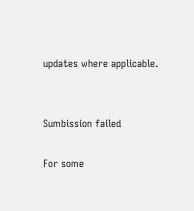updates where applicable.


Sumbission failed

For some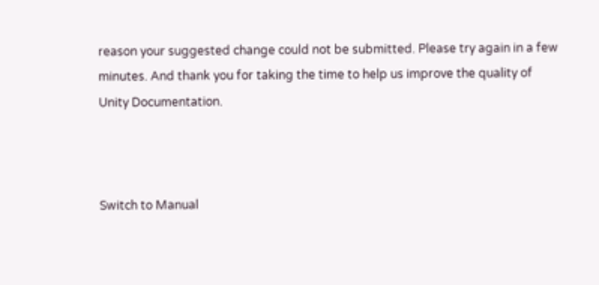reason your suggested change could not be submitted. Please try again in a few minutes. And thank you for taking the time to help us improve the quality of Unity Documentation.



Switch to Manual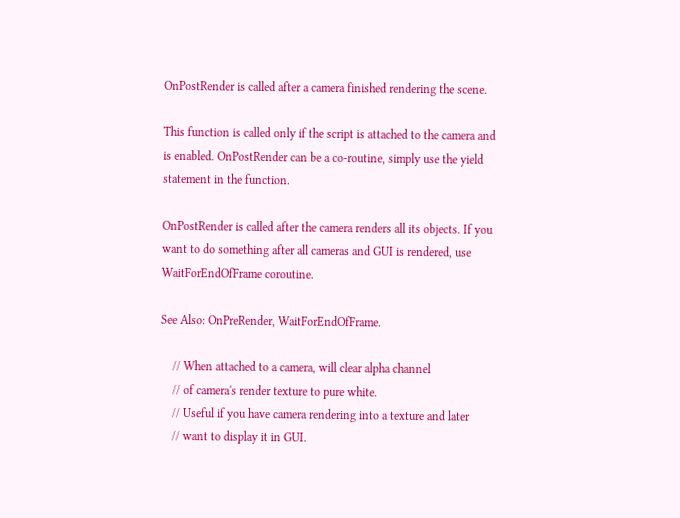OnPostRender is called after a camera finished rendering the scene.

This function is called only if the script is attached to the camera and is enabled. OnPostRender can be a co-routine, simply use the yield statement in the function.

OnPostRender is called after the camera renders all its objects. If you want to do something after all cameras and GUI is rendered, use WaitForEndOfFrame coroutine.

See Also: OnPreRender, WaitForEndOfFrame.

    // When attached to a camera, will clear alpha channel
    // of camera's render texture to pure white.
    // Useful if you have camera rendering into a texture and later
    // want to display it in GUI.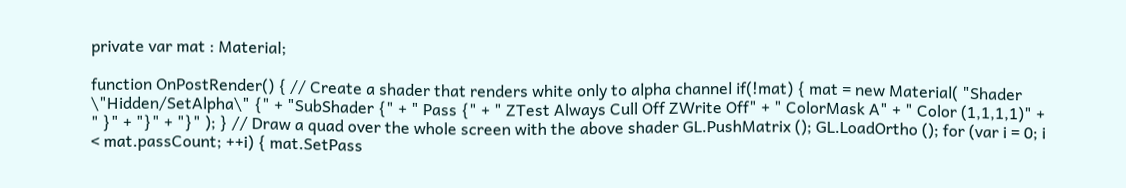private var mat : Material;

function OnPostRender() { // Create a shader that renders white only to alpha channel if(!mat) { mat = new Material( "Shader \"Hidden/SetAlpha\" {" + "SubShader {" + " Pass {" + " ZTest Always Cull Off ZWrite Off" + " ColorMask A" + " Color (1,1,1,1)" + " }" + "}" + "}" ); } // Draw a quad over the whole screen with the above shader GL.PushMatrix (); GL.LoadOrtho (); for (var i = 0; i < mat.passCount; ++i) { mat.SetPass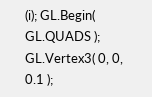(i); GL.Begin( GL.QUADS ); GL.Vertex3( 0, 0, 0.1 );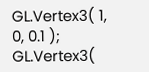GL.Vertex3( 1, 0, 0.1 ); GL.Vertex3(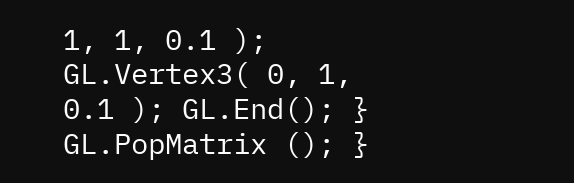1, 1, 0.1 ); GL.Vertex3( 0, 1, 0.1 ); GL.End(); } GL.PopMatrix (); }